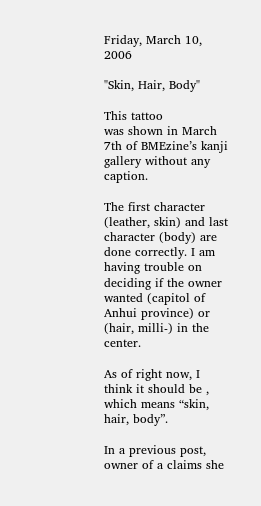Friday, March 10, 2006

"Skin, Hair, Body"

This tattoo
was shown in March 7th of BMEzine’s kanji gallery without any caption.

The first character (leather, skin) and last character (body) are done correctly. I am having trouble on deciding if the owner wanted (capitol of Anhui province) or (hair, milli-) in the center.

As of right now, I think it should be , which means “skin, hair, body”.

In a previous post, owner of a claims she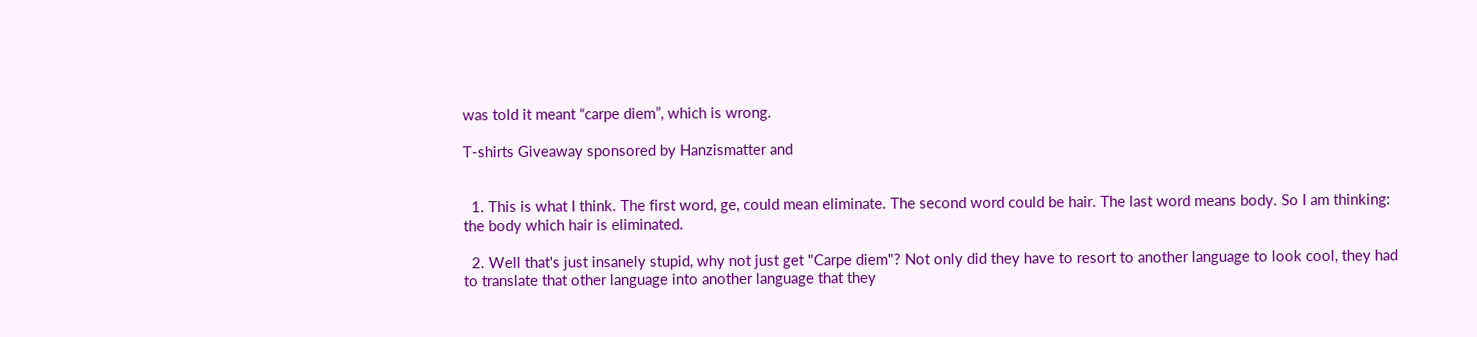was told it meant “carpe diem”, which is wrong.

T-shirts Giveaway sponsored by Hanzismatter and


  1. This is what I think. The first word, ge, could mean eliminate. The second word could be hair. The last word means body. So I am thinking: the body which hair is eliminated.

  2. Well that's just insanely stupid, why not just get "Carpe diem"? Not only did they have to resort to another language to look cool, they had to translate that other language into another language that they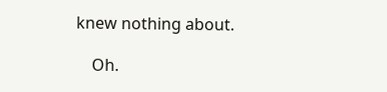knew nothing about.

    Oh.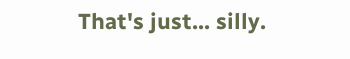That's just... silly.